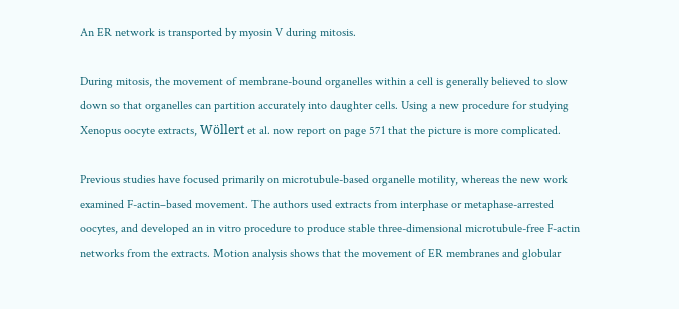An ER network is transported by myosin V during mitosis.

During mitosis, the movement of membrane-bound organelles within a cell is generally believed to slow down so that organelles can partition accurately into daughter cells. Using a new procedure for studying Xenopus oocyte extracts, Wöllert et al. now report on page 571 that the picture is more complicated.

Previous studies have focused primarily on microtubule-based organelle motility, whereas the new work examined F-actin–based movement. The authors used extracts from interphase or metaphase-arrested oocytes, and developed an in vitro procedure to produce stable three-dimensional microtubule-free F-actin networks from the extracts. Motion analysis shows that the movement of ER membranes and globular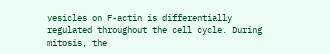vesicles on F-actin is differentially regulated throughout the cell cycle. During mitosis, the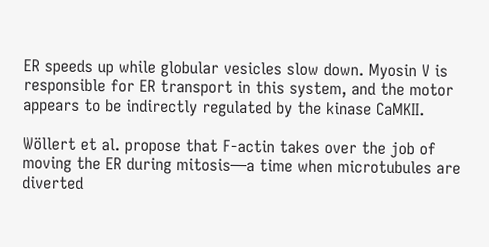ER speeds up while globular vesicles slow down. Myosin V is responsible for ER transport in this system, and the motor appears to be indirectly regulated by the kinase CaMKII.

Wöllert et al. propose that F-actin takes over the job of moving the ER during mitosis—a time when microtubules are diverted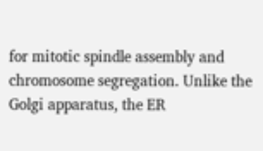for mitotic spindle assembly and chromosome segregation. Unlike the Golgi apparatus, the ER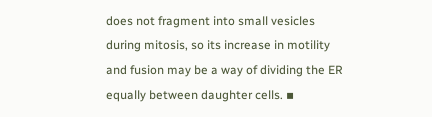does not fragment into small vesicles during mitosis, so its increase in motility and fusion may be a way of dividing the ER equally between daughter cells. ▪